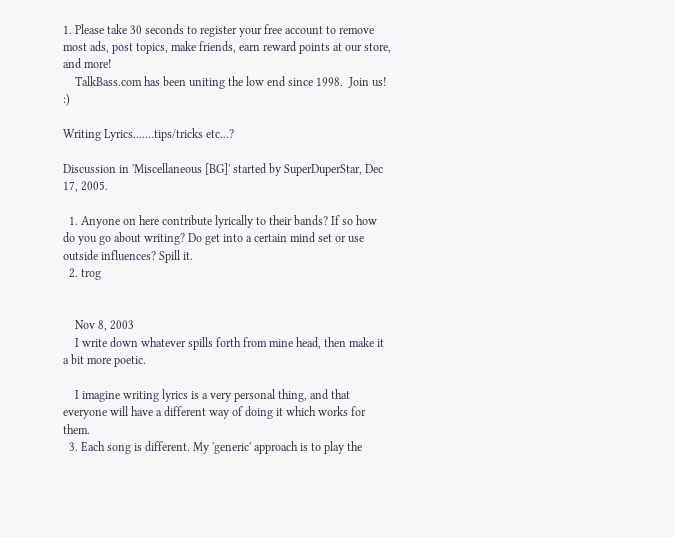1. Please take 30 seconds to register your free account to remove most ads, post topics, make friends, earn reward points at our store, and more!
    TalkBass.com has been uniting the low end since 1998.  Join us! :)

Writing Lyrics.......tips/tricks etc...?

Discussion in 'Miscellaneous [BG]' started by SuperDuperStar, Dec 17, 2005.

  1. Anyone on here contribute lyrically to their bands? If so how do you go about writing? Do get into a certain mind set or use outside influences? Spill it.
  2. trog


    Nov 8, 2003
    I write down whatever spills forth from mine head, then make it a bit more poetic.

    I imagine writing lyrics is a very personal thing, and that everyone will have a different way of doing it which works for them.
  3. Each song is different. My 'generic' approach is to play the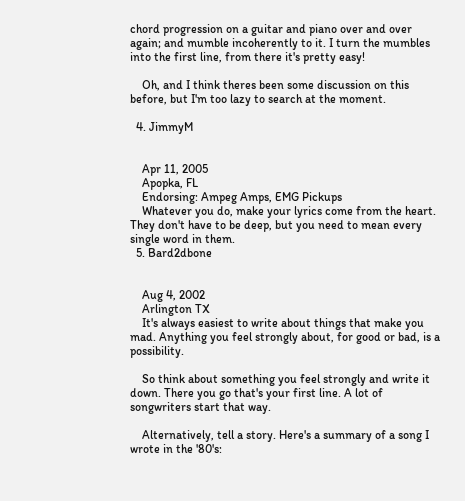chord progression on a guitar and piano over and over again; and mumble incoherently to it. I turn the mumbles into the first line, from there it's pretty easy!

    Oh, and I think theres been some discussion on this before, but I'm too lazy to search at the moment.

  4. JimmyM


    Apr 11, 2005
    Apopka, FL
    Endorsing: Ampeg Amps, EMG Pickups
    Whatever you do, make your lyrics come from the heart. They don't have to be deep, but you need to mean every single word in them.
  5. Bard2dbone


    Aug 4, 2002
    Arlington TX
    It's always easiest to write about things that make you mad. Anything you feel strongly about, for good or bad, is a possibility.

    So think about something you feel strongly and write it down. There you go that's your first line. A lot of songwriters start that way.

    Alternatively, tell a story. Here's a summary of a song I wrote in the '80's: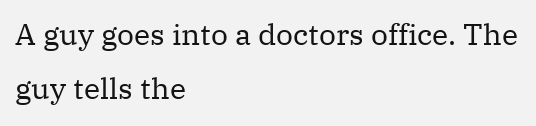A guy goes into a doctors office. The guy tells the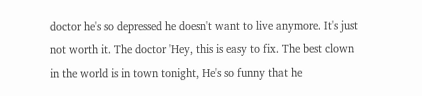doctor he's so depressed he doesn't want to live anymore. It's just not worth it. The doctor 'Hey, this is easy to fix. The best clown in the world is in town tonight, He's so funny that he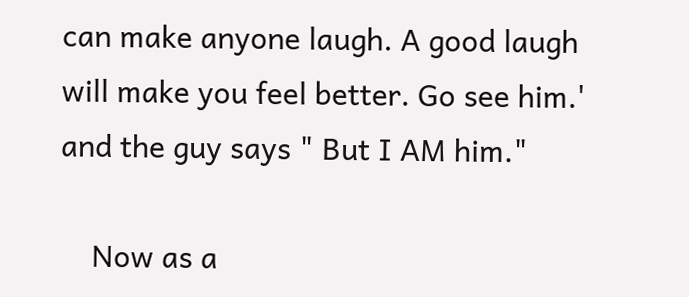can make anyone laugh. A good laugh will make you feel better. Go see him.' and the guy says " But I AM him."

    Now as a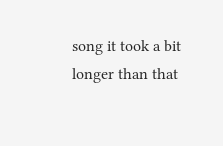song it took a bit longer than that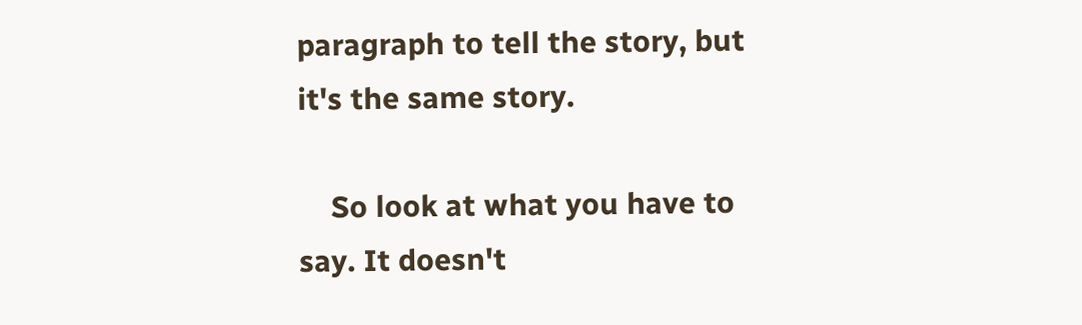paragraph to tell the story, but it's the same story.

    So look at what you have to say. It doesn't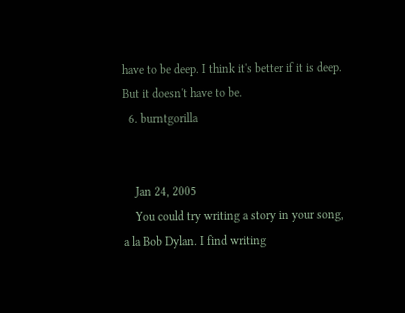have to be deep. I think it's better if it is deep. But it doesn't have to be.
  6. burntgorilla


    Jan 24, 2005
    You could try writing a story in your song, a la Bob Dylan. I find writing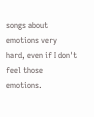songs about emotions very hard, even if I don't feel those emotions.